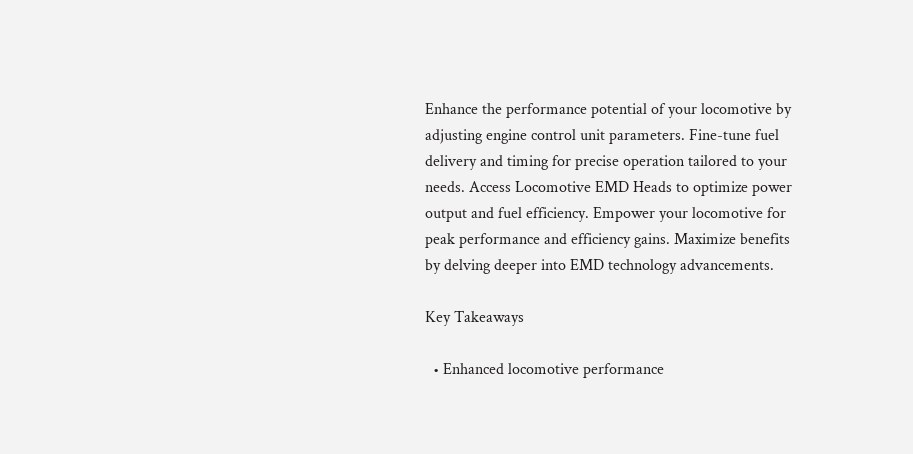Enhance the performance potential of your locomotive by adjusting engine control unit parameters. Fine-tune fuel delivery and timing for precise operation tailored to your needs. Access Locomotive EMD Heads to optimize power output and fuel efficiency. Empower your locomotive for peak performance and efficiency gains. Maximize benefits by delving deeper into EMD technology advancements.

Key Takeaways

  • Enhanced locomotive performance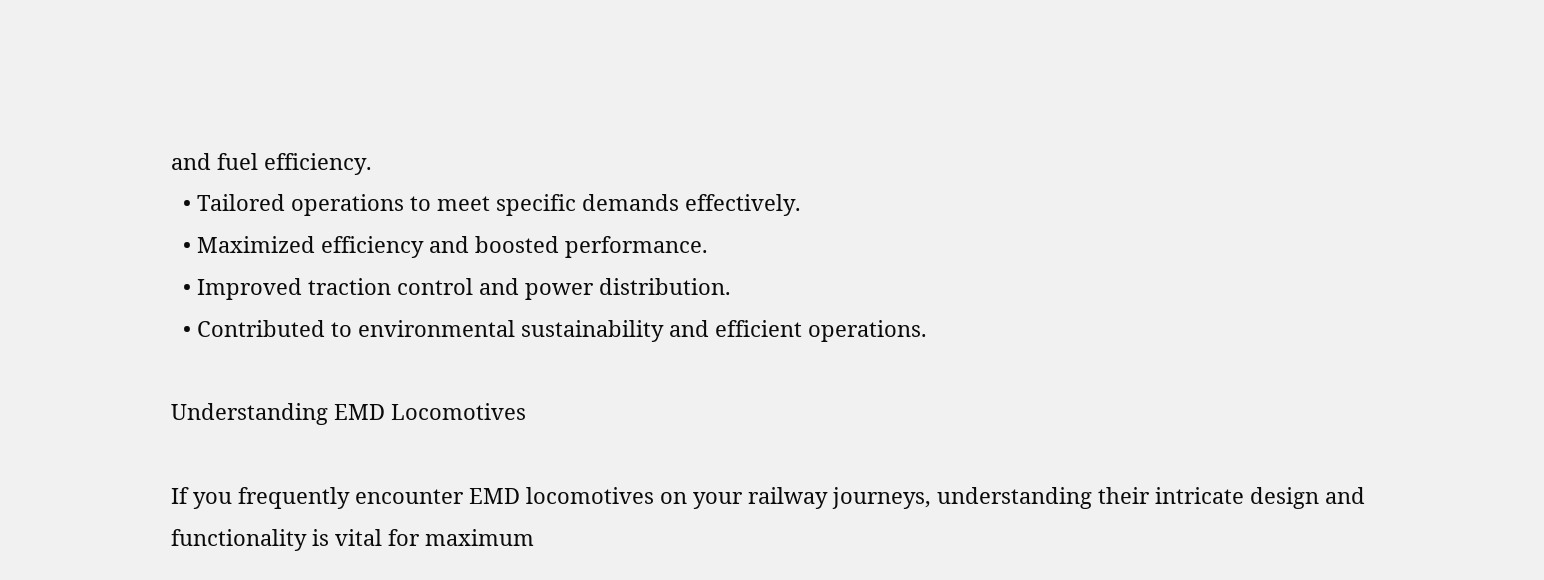and fuel efficiency.
  • Tailored operations to meet specific demands effectively.
  • Maximized efficiency and boosted performance.
  • Improved traction control and power distribution.
  • Contributed to environmental sustainability and efficient operations.

Understanding EMD Locomotives

If you frequently encounter EMD locomotives on your railway journeys, understanding their intricate design and functionality is vital for maximum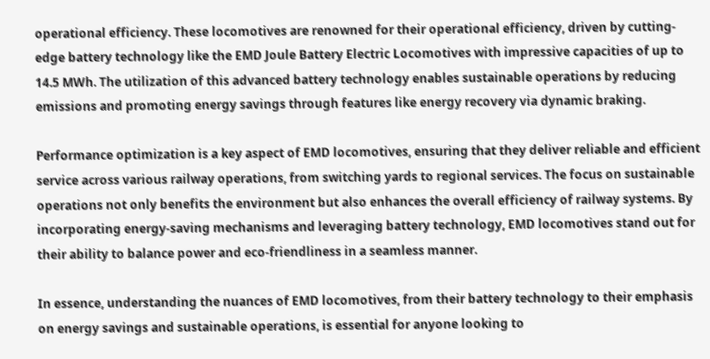operational efficiency. These locomotives are renowned for their operational efficiency, driven by cutting-edge battery technology like the EMD Joule Battery Electric Locomotives with impressive capacities of up to 14.5 MWh. The utilization of this advanced battery technology enables sustainable operations by reducing emissions and promoting energy savings through features like energy recovery via dynamic braking.

Performance optimization is a key aspect of EMD locomotives, ensuring that they deliver reliable and efficient service across various railway operations, from switching yards to regional services. The focus on sustainable operations not only benefits the environment but also enhances the overall efficiency of railway systems. By incorporating energy-saving mechanisms and leveraging battery technology, EMD locomotives stand out for their ability to balance power and eco-friendliness in a seamless manner.

In essence, understanding the nuances of EMD locomotives, from their battery technology to their emphasis on energy savings and sustainable operations, is essential for anyone looking to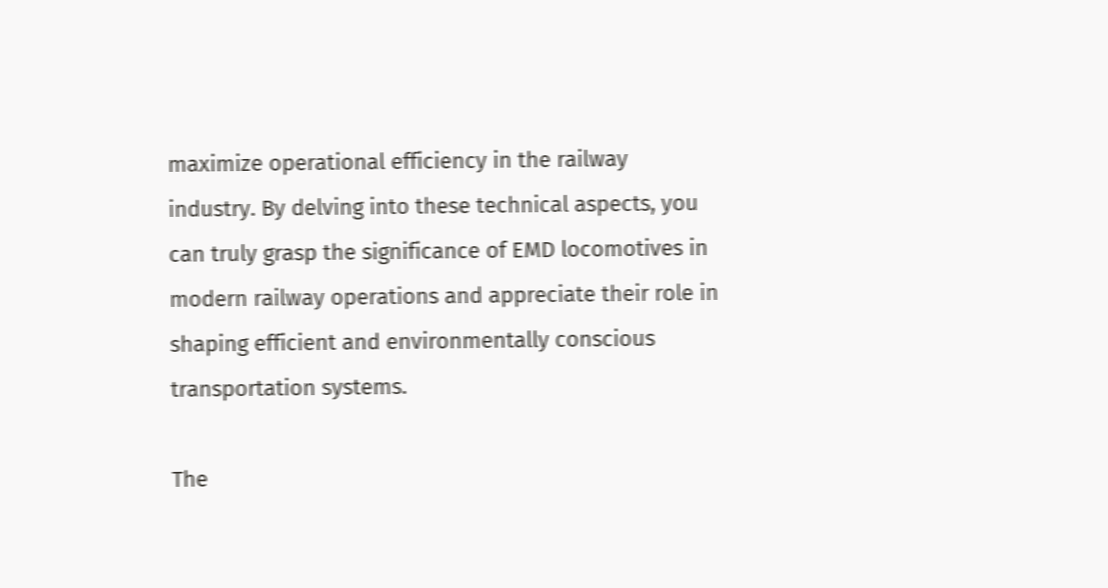maximize operational efficiency in the railway industry. By delving into these technical aspects, you can truly grasp the significance of EMD locomotives in modern railway operations and appreciate their role in shaping efficient and environmentally conscious transportation systems.

The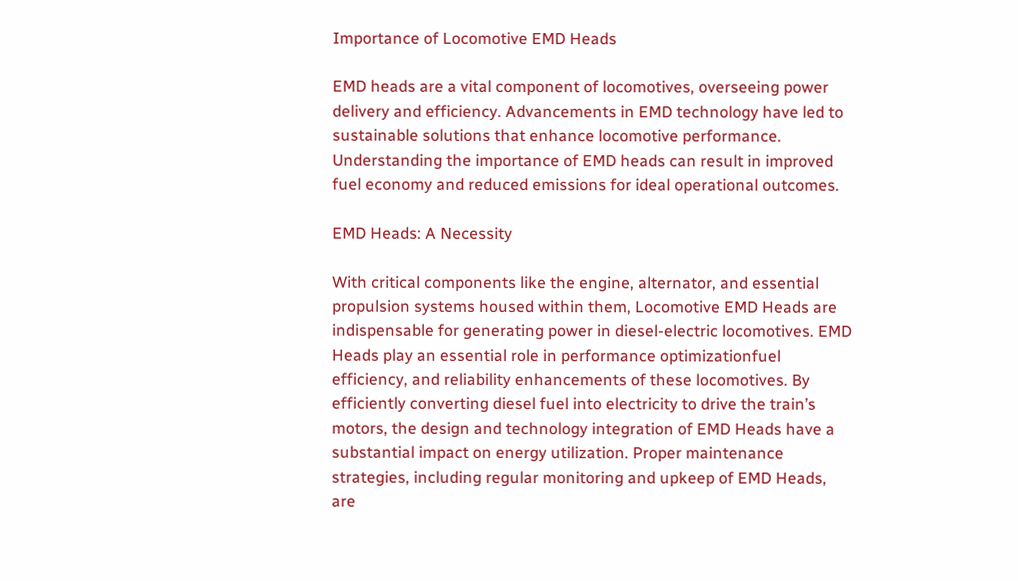Importance of Locomotive EMD Heads

EMD heads are a vital component of locomotives, overseeing power delivery and efficiency. Advancements in EMD technology have led to sustainable solutions that enhance locomotive performance. Understanding the importance of EMD heads can result in improved fuel economy and reduced emissions for ideal operational outcomes.

EMD Heads: A Necessity

With critical components like the engine, alternator, and essential propulsion systems housed within them, Locomotive EMD Heads are indispensable for generating power in diesel-electric locomotives. EMD Heads play an essential role in performance optimizationfuel efficiency, and reliability enhancements of these locomotives. By efficiently converting diesel fuel into electricity to drive the train’s motors, the design and technology integration of EMD Heads have a substantial impact on energy utilization. Proper maintenance strategies, including regular monitoring and upkeep of EMD Heads, are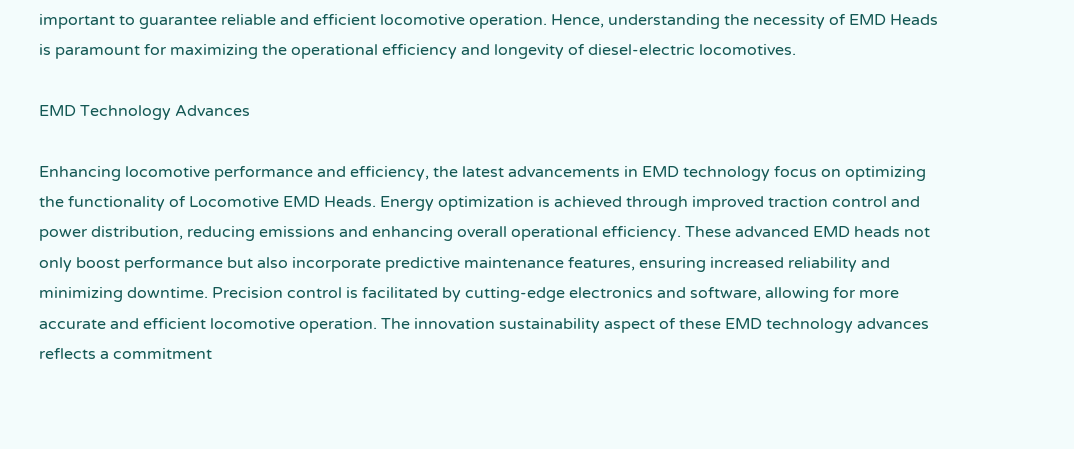important to guarantee reliable and efficient locomotive operation. Hence, understanding the necessity of EMD Heads is paramount for maximizing the operational efficiency and longevity of diesel-electric locomotives.

EMD Technology Advances

Enhancing locomotive performance and efficiency, the latest advancements in EMD technology focus on optimizing the functionality of Locomotive EMD Heads. Energy optimization is achieved through improved traction control and power distribution, reducing emissions and enhancing overall operational efficiency. These advanced EMD heads not only boost performance but also incorporate predictive maintenance features, ensuring increased reliability and minimizing downtime. Precision control is facilitated by cutting-edge electronics and software, allowing for more accurate and efficient locomotive operation. The innovation sustainability aspect of these EMD technology advances reflects a commitment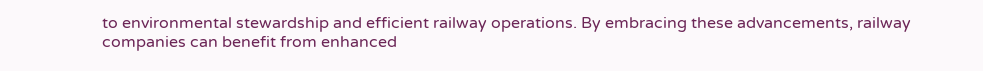to environmental stewardship and efficient railway operations. By embracing these advancements, railway companies can benefit from enhanced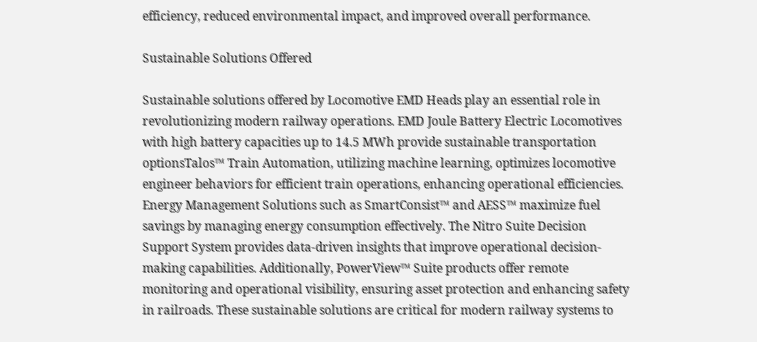efficiency, reduced environmental impact, and improved overall performance.

Sustainable Solutions Offered

Sustainable solutions offered by Locomotive EMD Heads play an essential role in revolutionizing modern railway operations. EMD Joule Battery Electric Locomotives with high battery capacities up to 14.5 MWh provide sustainable transportation optionsTalos™ Train Automation, utilizing machine learning, optimizes locomotive engineer behaviors for efficient train operations, enhancing operational efficiencies. Energy Management Solutions such as SmartConsist™ and AESS™ maximize fuel savings by managing energy consumption effectively. The Nitro Suite Decision Support System provides data-driven insights that improve operational decision-making capabilities. Additionally, PowerView™ Suite products offer remote monitoring and operational visibility, ensuring asset protection and enhancing safety in railroads. These sustainable solutions are critical for modern railway systems to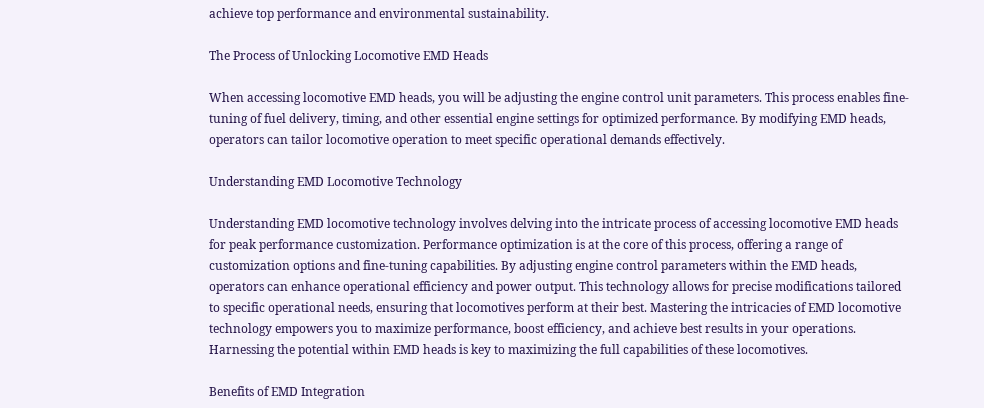achieve top performance and environmental sustainability.

The Process of Unlocking Locomotive EMD Heads

When accessing locomotive EMD heads, you will be adjusting the engine control unit parameters. This process enables fine-tuning of fuel delivery, timing, and other essential engine settings for optimized performance. By modifying EMD heads, operators can tailor locomotive operation to meet specific operational demands effectively.

Understanding EMD Locomotive Technology

Understanding EMD locomotive technology involves delving into the intricate process of accessing locomotive EMD heads for peak performance customization. Performance optimization is at the core of this process, offering a range of customization options and fine-tuning capabilities. By adjusting engine control parameters within the EMD heads, operators can enhance operational efficiency and power output. This technology allows for precise modifications tailored to specific operational needs, ensuring that locomotives perform at their best. Mastering the intricacies of EMD locomotive technology empowers you to maximize performance, boost efficiency, and achieve best results in your operations. Harnessing the potential within EMD heads is key to maximizing the full capabilities of these locomotives.

Benefits of EMD Integration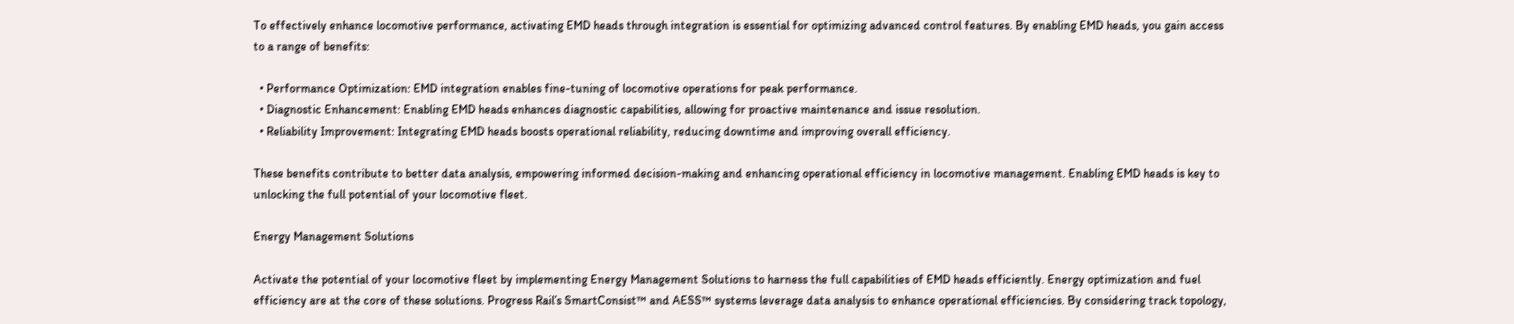To effectively enhance locomotive performance, activating EMD heads through integration is essential for optimizing advanced control features. By enabling EMD heads, you gain access to a range of benefits:

  • Performance Optimization: EMD integration enables fine-tuning of locomotive operations for peak performance.
  • Diagnostic Enhancement: Enabling EMD heads enhances diagnostic capabilities, allowing for proactive maintenance and issue resolution.
  • Reliability Improvement: Integrating EMD heads boosts operational reliability, reducing downtime and improving overall efficiency.

These benefits contribute to better data analysis, empowering informed decision-making and enhancing operational efficiency in locomotive management. Enabling EMD heads is key to unlocking the full potential of your locomotive fleet.

Energy Management Solutions

Activate the potential of your locomotive fleet by implementing Energy Management Solutions to harness the full capabilities of EMD heads efficiently. Energy optimization and fuel efficiency are at the core of these solutions. Progress Rail’s SmartConsist™ and AESS™ systems leverage data analysis to enhance operational efficiencies. By considering track topology,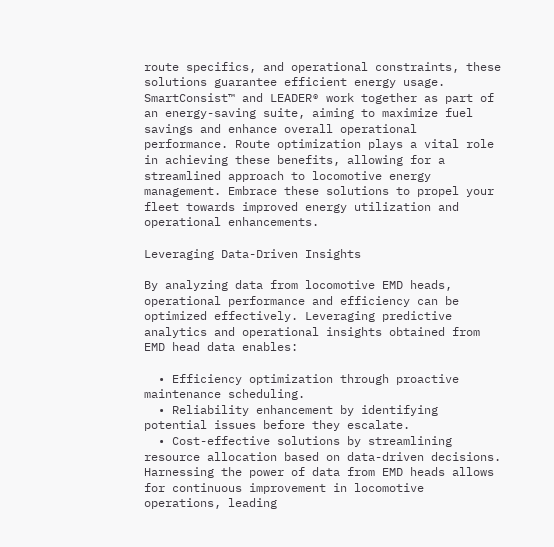route specifics, and operational constraints, these solutions guarantee efficient energy usage. SmartConsist™ and LEADER® work together as part of an energy-saving suite, aiming to maximize fuel savings and enhance overall operational performance. Route optimization plays a vital role in achieving these benefits, allowing for a streamlined approach to locomotive energy management. Embrace these solutions to propel your fleet towards improved energy utilization and operational enhancements.

Leveraging Data-Driven Insights

By analyzing data from locomotive EMD heads, operational performance and efficiency can be optimized effectively. Leveraging predictive analytics and operational insights obtained from EMD head data enables:

  • Efficiency optimization through proactive maintenance scheduling.
  • Reliability enhancement by identifying potential issues before they escalate.
  • Cost-effective solutions by streamlining resource allocation based on data-driven decisions. Harnessing the power of data from EMD heads allows for continuous improvement in locomotive operations, leading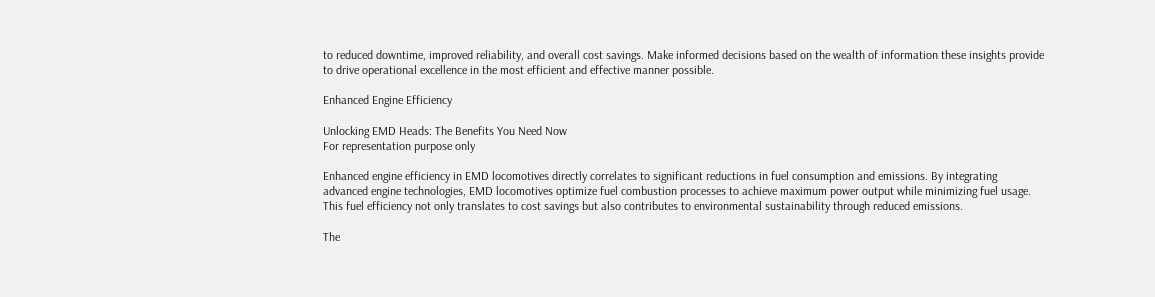to reduced downtime, improved reliability, and overall cost savings. Make informed decisions based on the wealth of information these insights provide to drive operational excellence in the most efficient and effective manner possible.

Enhanced Engine Efficiency

Unlocking EMD Heads: The Benefits You Need Now
For representation purpose only

Enhanced engine efficiency in EMD locomotives directly correlates to significant reductions in fuel consumption and emissions. By integrating advanced engine technologies, EMD locomotives optimize fuel combustion processes to achieve maximum power output while minimizing fuel usage. This fuel efficiency not only translates to cost savings but also contributes to environmental sustainability through reduced emissions.

The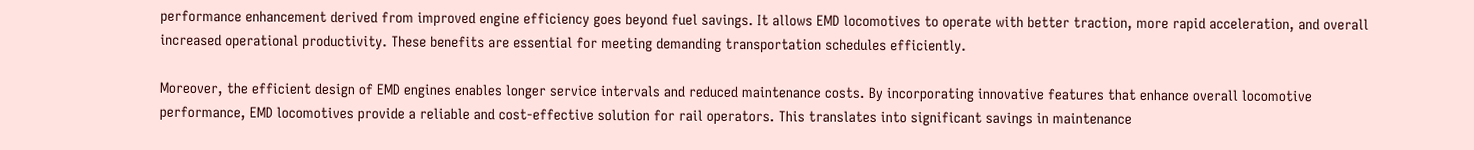performance enhancement derived from improved engine efficiency goes beyond fuel savings. It allows EMD locomotives to operate with better traction, more rapid acceleration, and overall increased operational productivity. These benefits are essential for meeting demanding transportation schedules efficiently.

Moreover, the efficient design of EMD engines enables longer service intervals and reduced maintenance costs. By incorporating innovative features that enhance overall locomotive performance, EMD locomotives provide a reliable and cost-effective solution for rail operators. This translates into significant savings in maintenance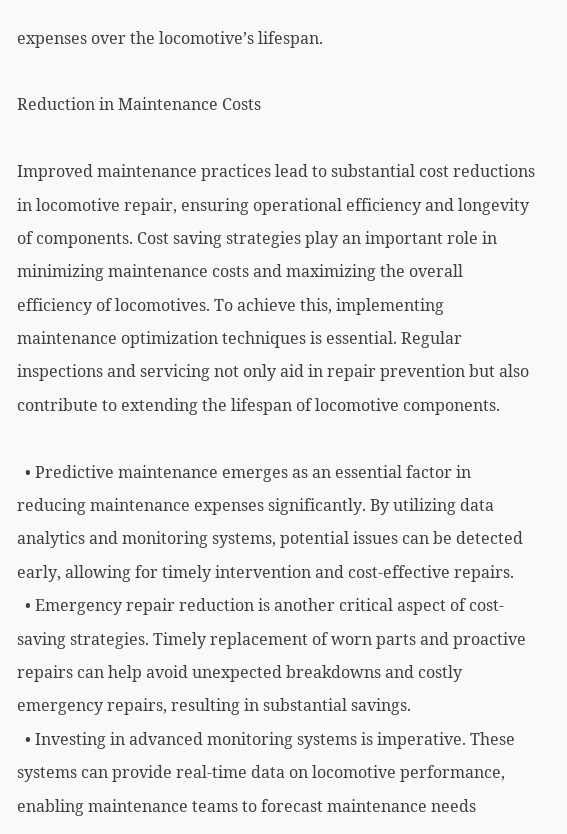expenses over the locomotive’s lifespan.

Reduction in Maintenance Costs

Improved maintenance practices lead to substantial cost reductions in locomotive repair, ensuring operational efficiency and longevity of components. Cost saving strategies play an important role in minimizing maintenance costs and maximizing the overall efficiency of locomotives. To achieve this, implementing maintenance optimization techniques is essential. Regular inspections and servicing not only aid in repair prevention but also contribute to extending the lifespan of locomotive components.

  • Predictive maintenance emerges as an essential factor in reducing maintenance expenses significantly. By utilizing data analytics and monitoring systems, potential issues can be detected early, allowing for timely intervention and cost-effective repairs.
  • Emergency repair reduction is another critical aspect of cost-saving strategies. Timely replacement of worn parts and proactive repairs can help avoid unexpected breakdowns and costly emergency repairs, resulting in substantial savings.
  • Investing in advanced monitoring systems is imperative. These systems can provide real-time data on locomotive performance, enabling maintenance teams to forecast maintenance needs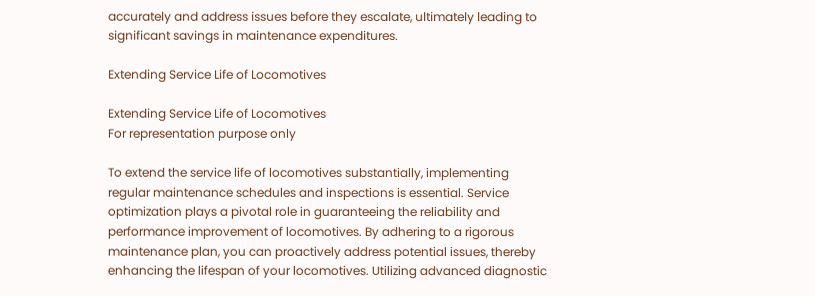accurately and address issues before they escalate, ultimately leading to significant savings in maintenance expenditures.

Extending Service Life of Locomotives

Extending Service Life of Locomotives
For representation purpose only

To extend the service life of locomotives substantially, implementing regular maintenance schedules and inspections is essential. Service optimization plays a pivotal role in guaranteeing the reliability and performance improvement of locomotives. By adhering to a rigorous maintenance plan, you can proactively address potential issues, thereby enhancing the lifespan of your locomotives. Utilizing advanced diagnostic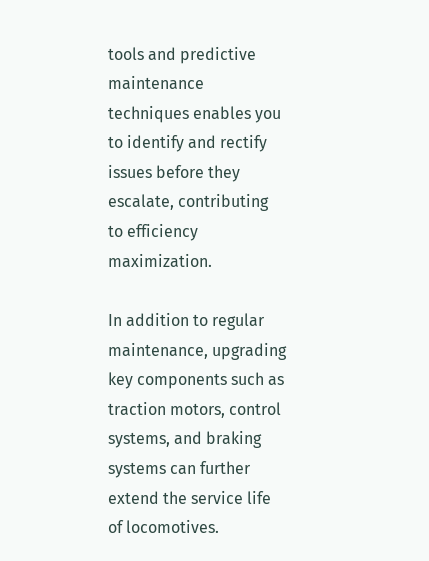tools and predictive maintenance techniques enables you to identify and rectify issues before they escalate, contributing to efficiency maximization.

In addition to regular maintenance, upgrading key components such as traction motors, control systems, and braking systems can further extend the service life of locomotives.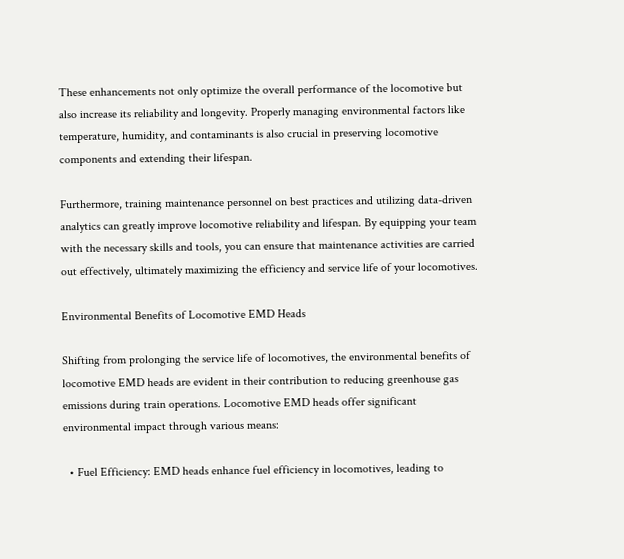These enhancements not only optimize the overall performance of the locomotive but also increase its reliability and longevity. Properly managing environmental factors like temperature, humidity, and contaminants is also crucial in preserving locomotive components and extending their lifespan.

Furthermore, training maintenance personnel on best practices and utilizing data-driven analytics can greatly improve locomotive reliability and lifespan. By equipping your team with the necessary skills and tools, you can ensure that maintenance activities are carried out effectively, ultimately maximizing the efficiency and service life of your locomotives.

Environmental Benefits of Locomotive EMD Heads

Shifting from prolonging the service life of locomotives, the environmental benefits of locomotive EMD heads are evident in their contribution to reducing greenhouse gas emissions during train operations. Locomotive EMD heads offer significant environmental impact through various means:

  • Fuel Efficiency: EMD heads enhance fuel efficiency in locomotives, leading to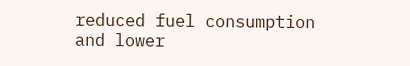reduced fuel consumption and lower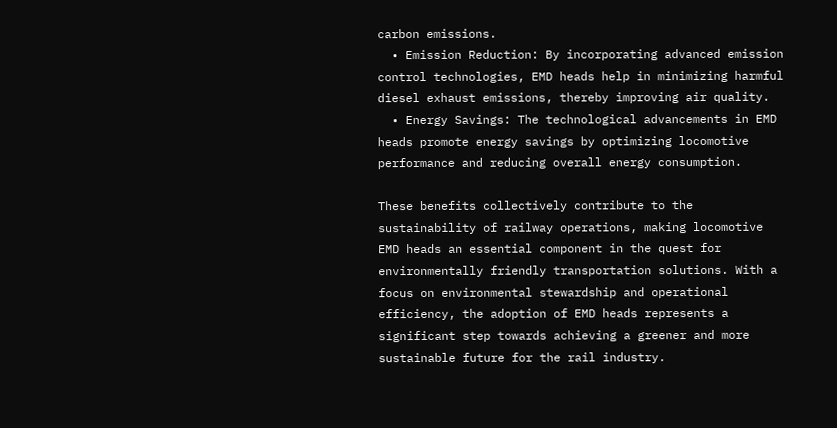carbon emissions.
  • Emission Reduction: By incorporating advanced emission control technologies, EMD heads help in minimizing harmful diesel exhaust emissions, thereby improving air quality.
  • Energy Savings: The technological advancements in EMD heads promote energy savings by optimizing locomotive performance and reducing overall energy consumption.

These benefits collectively contribute to the sustainability of railway operations, making locomotive EMD heads an essential component in the quest for environmentally friendly transportation solutions. With a focus on environmental stewardship and operational efficiency, the adoption of EMD heads represents a significant step towards achieving a greener and more sustainable future for the rail industry.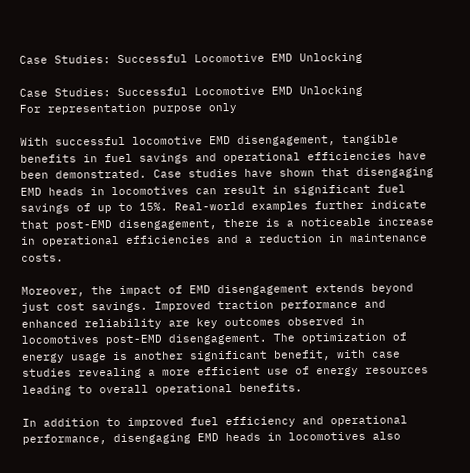Case Studies: Successful Locomotive EMD Unlocking

Case Studies: Successful Locomotive EMD Unlocking
For representation purpose only

With successful locomotive EMD disengagement, tangible benefits in fuel savings and operational efficiencies have been demonstrated. Case studies have shown that disengaging EMD heads in locomotives can result in significant fuel savings of up to 15%. Real-world examples further indicate that post-EMD disengagement, there is a noticeable increase in operational efficiencies and a reduction in maintenance costs.

Moreover, the impact of EMD disengagement extends beyond just cost savings. Improved traction performance and enhanced reliability are key outcomes observed in locomotives post-EMD disengagement. The optimization of energy usage is another significant benefit, with case studies revealing a more efficient use of energy resources leading to overall operational benefits.

In addition to improved fuel efficiency and operational performance, disengaging EMD heads in locomotives also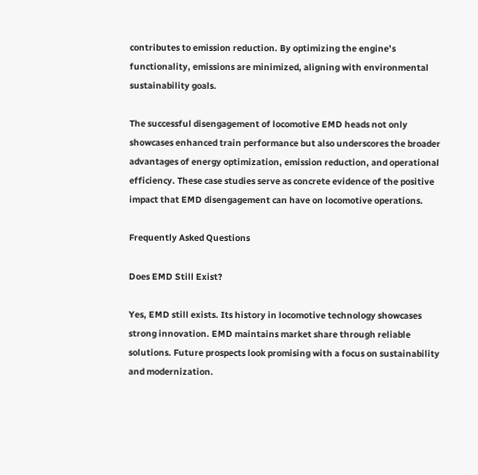contributes to emission reduction. By optimizing the engine’s functionality, emissions are minimized, aligning with environmental sustainability goals.

The successful disengagement of locomotive EMD heads not only showcases enhanced train performance but also underscores the broader advantages of energy optimization, emission reduction, and operational efficiency. These case studies serve as concrete evidence of the positive impact that EMD disengagement can have on locomotive operations.

Frequently Asked Questions

Does EMD Still Exist?

Yes, EMD still exists. Its history in locomotive technology showcases strong innovation. EMD maintains market share through reliable solutions. Future prospects look promising with a focus on sustainability and modernization.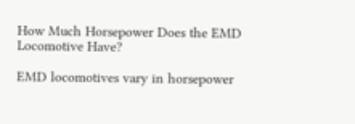How Much Horsepower Does the EMD Locomotive Have?

EMD locomotives vary in horsepower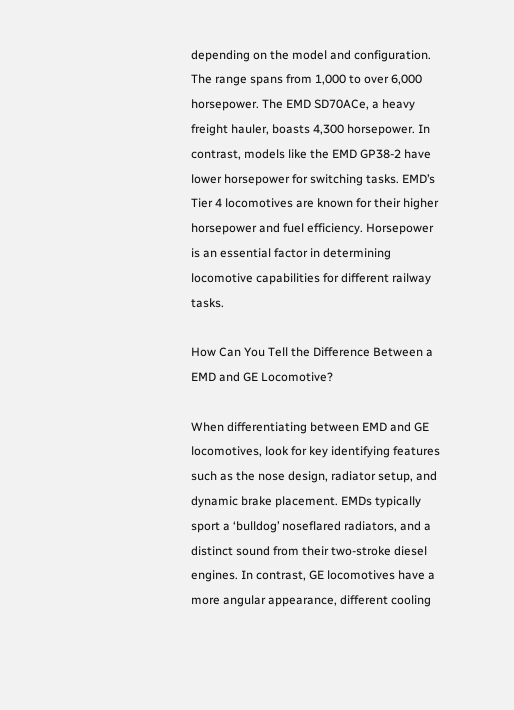depending on the model and configuration. The range spans from 1,000 to over 6,000 horsepower. The EMD SD70ACe, a heavy freight hauler, boasts 4,300 horsepower. In contrast, models like the EMD GP38-2 have lower horsepower for switching tasks. EMD’s Tier 4 locomotives are known for their higher horsepower and fuel efficiency. Horsepower is an essential factor in determining locomotive capabilities for different railway tasks.

How Can You Tell the Difference Between a EMD and GE Locomotive?

When differentiating between EMD and GE locomotives, look for key identifying features such as the nose design, radiator setup, and dynamic brake placement. EMDs typically sport a ‘bulldog’ noseflared radiators, and a distinct sound from their two-stroke diesel engines. In contrast, GE locomotives have a more angular appearance, different cooling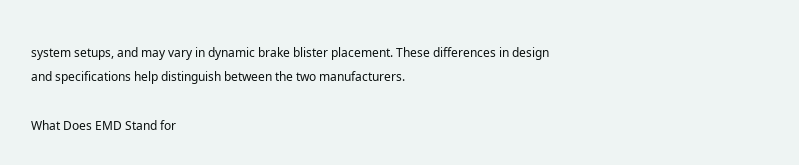system setups, and may vary in dynamic brake blister placement. These differences in design and specifications help distinguish between the two manufacturers.

What Does EMD Stand for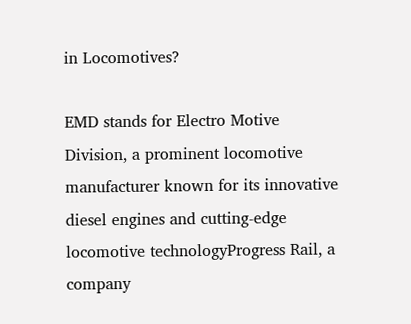in Locomotives?

EMD stands for Electro Motive Division, a prominent locomotive manufacturer known for its innovative diesel engines and cutting-edge locomotive technologyProgress Rail, a company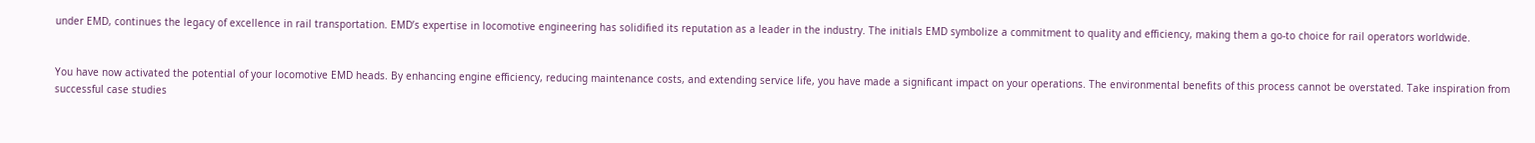under EMD, continues the legacy of excellence in rail transportation. EMD’s expertise in locomotive engineering has solidified its reputation as a leader in the industry. The initials EMD symbolize a commitment to quality and efficiency, making them a go-to choice for rail operators worldwide.


You have now activated the potential of your locomotive EMD heads. By enhancing engine efficiency, reducing maintenance costs, and extending service life, you have made a significant impact on your operations. The environmental benefits of this process cannot be overstated. Take inspiration from successful case studies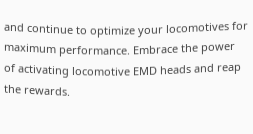and continue to optimize your locomotives for maximum performance. Embrace the power of activating locomotive EMD heads and reap the rewards.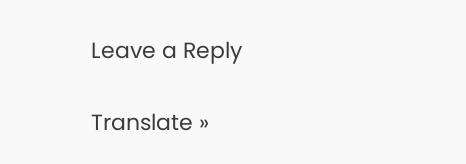Leave a Reply

Translate »